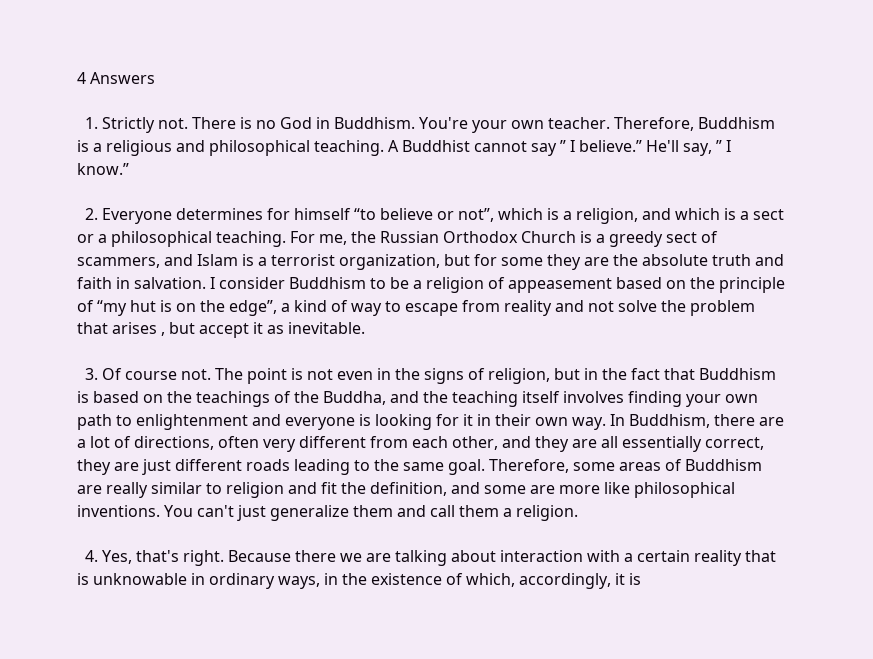4 Answers

  1. Strictly not. There is no God in Buddhism. You're your own teacher. Therefore, Buddhism is a religious and philosophical teaching. A Buddhist cannot say ” I believe.” He'll say, ” I know.”

  2. Everyone determines for himself “to believe or not”, which is a religion, and which is a sect or a philosophical teaching. For me, the Russian Orthodox Church is a greedy sect of scammers, and Islam is a terrorist organization, but for some they are the absolute truth and faith in salvation. I consider Buddhism to be a religion of appeasement based on the principle of “my hut is on the edge”, a kind of way to escape from reality and not solve the problem that arises , but accept it as inevitable.

  3. Of course not. The point is not even in the signs of religion, but in the fact that Buddhism is based on the teachings of the Buddha, and the teaching itself involves finding your own path to enlightenment and everyone is looking for it in their own way. In Buddhism, there are a lot of directions, often very different from each other, and they are all essentially correct, they are just different roads leading to the same goal. Therefore, some areas of Buddhism are really similar to religion and fit the definition, and some are more like philosophical inventions. You can't just generalize them and call them a religion.

  4. Yes, that's right. Because there we are talking about interaction with a certain reality that is unknowable in ordinary ways, in the existence of which, accordingly, it is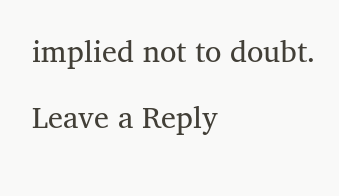implied not to doubt.

Leave a Reply